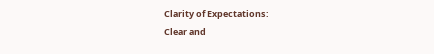Clarity of Expectations:
Clear and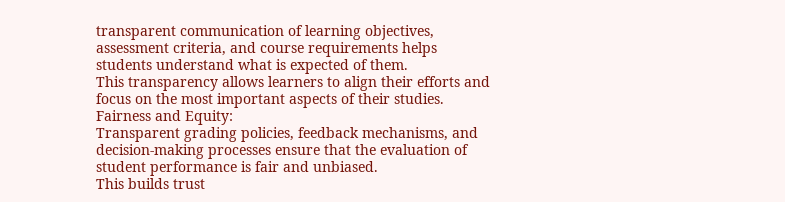transparent communication of learning objectives, assessment criteria, and course requirements helps students understand what is expected of them.
This transparency allows learners to align their efforts and focus on the most important aspects of their studies.
Fairness and Equity:
Transparent grading policies, feedback mechanisms, and decision-making processes ensure that the evaluation of student performance is fair and unbiased.
This builds trust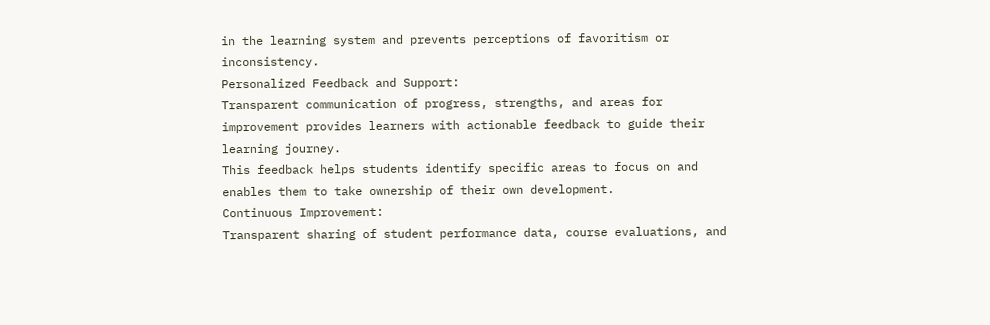in the learning system and prevents perceptions of favoritism or inconsistency.
Personalized Feedback and Support:
Transparent communication of progress, strengths, and areas for improvement provides learners with actionable feedback to guide their learning journey.
This feedback helps students identify specific areas to focus on and enables them to take ownership of their own development.
Continuous Improvement:
Transparent sharing of student performance data, course evaluations, and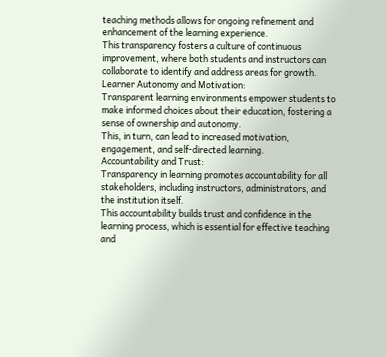teaching methods allows for ongoing refinement and enhancement of the learning experience.
This transparency fosters a culture of continuous improvement, where both students and instructors can collaborate to identify and address areas for growth.
Learner Autonomy and Motivation:
Transparent learning environments empower students to make informed choices about their education, fostering a sense of ownership and autonomy.
This, in turn, can lead to increased motivation, engagement, and self-directed learning.
Accountability and Trust:
Transparency in learning promotes accountability for all stakeholders, including instructors, administrators, and the institution itself.
This accountability builds trust and confidence in the learning process, which is essential for effective teaching and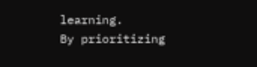learning.
By prioritizing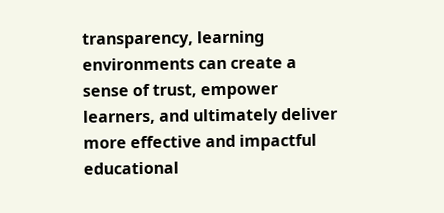transparency, learning environments can create a sense of trust, empower learners, and ultimately deliver more effective and impactful educational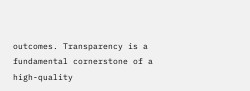outcomes. Transparency is a fundamental cornerstone of a high-quality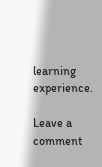learning experience.

Leave a comment